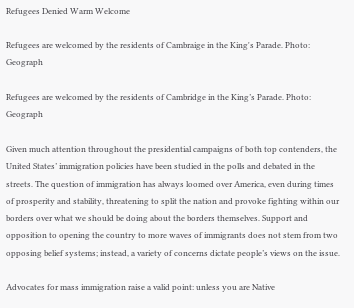Refugees Denied Warm Welcome

Refugees are welcomed by the residents of Cambraige in the King's Parade. Photo: Geograph

Refugees are welcomed by the residents of Cambridge in the King’s Parade. Photo: Geograph

Given much attention throughout the presidential campaigns of both top contenders, the United States’ immigration policies have been studied in the polls and debated in the streets. The question of immigration has always loomed over America, even during times of prosperity and stability, threatening to split the nation and provoke fighting within our borders over what we should be doing about the borders themselves. Support and opposition to opening the country to more waves of immigrants does not stem from two opposing belief systems; instead, a variety of concerns dictate people’s views on the issue.

Advocates for mass immigration raise a valid point: unless you are Native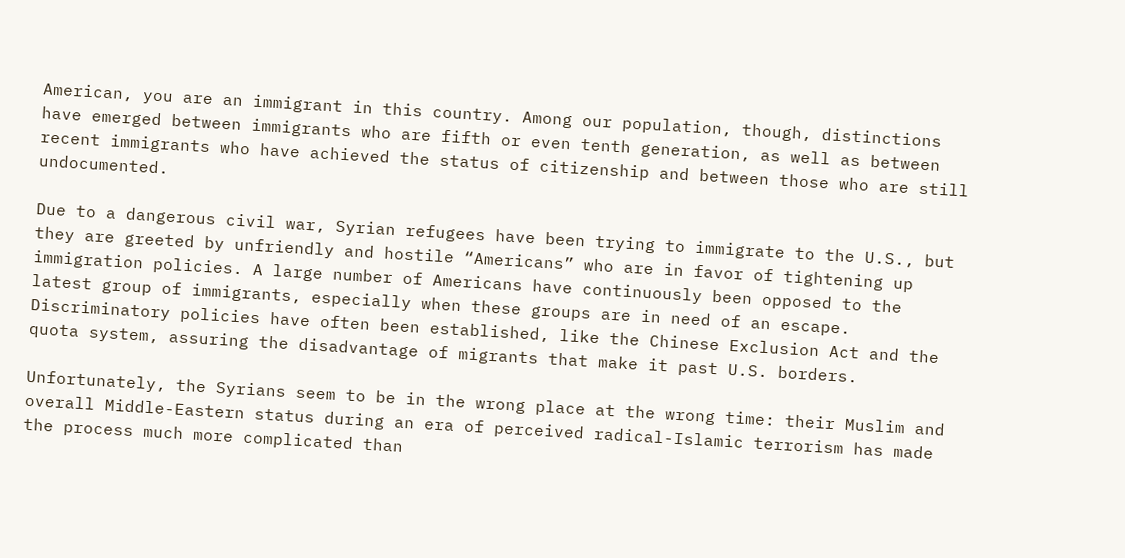American, you are an immigrant in this country. Among our population, though, distinctions have emerged between immigrants who are fifth or even tenth generation, as well as between recent immigrants who have achieved the status of citizenship and between those who are still undocumented.

Due to a dangerous civil war, Syrian refugees have been trying to immigrate to the U.S., but they are greeted by unfriendly and hostile “Americans” who are in favor of tightening up immigration policies. A large number of Americans have continuously been opposed to the latest group of immigrants, especially when these groups are in need of an escape. Discriminatory policies have often been established, like the Chinese Exclusion Act and the quota system, assuring the disadvantage of migrants that make it past U.S. borders.

Unfortunately, the Syrians seem to be in the wrong place at the wrong time: their Muslim and overall Middle-Eastern status during an era of perceived radical-Islamic terrorism has made the process much more complicated than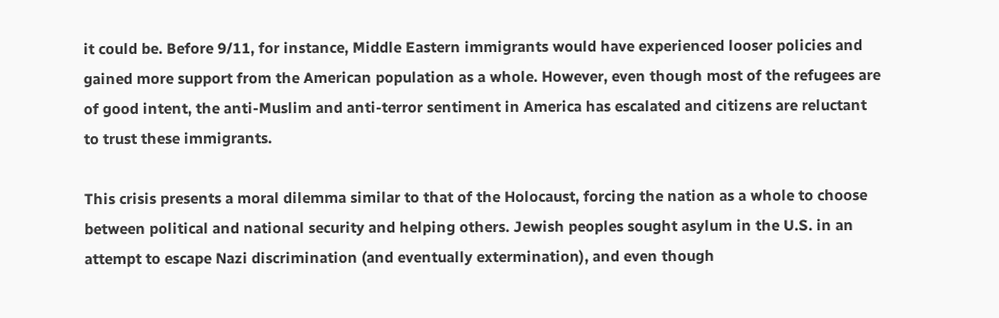it could be. Before 9/11, for instance, Middle Eastern immigrants would have experienced looser policies and gained more support from the American population as a whole. However, even though most of the refugees are of good intent, the anti-Muslim and anti-terror sentiment in America has escalated and citizens are reluctant to trust these immigrants.

This crisis presents a moral dilemma similar to that of the Holocaust, forcing the nation as a whole to choose between political and national security and helping others. Jewish peoples sought asylum in the U.S. in an attempt to escape Nazi discrimination (and eventually extermination), and even though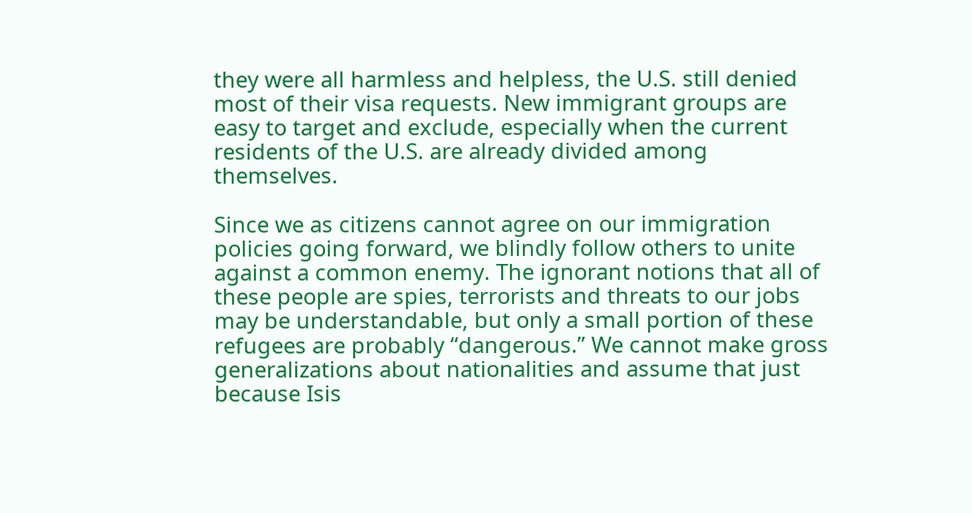they were all harmless and helpless, the U.S. still denied most of their visa requests. New immigrant groups are easy to target and exclude, especially when the current residents of the U.S. are already divided among themselves.

Since we as citizens cannot agree on our immigration policies going forward, we blindly follow others to unite against a common enemy. The ignorant notions that all of these people are spies, terrorists and threats to our jobs may be understandable, but only a small portion of these refugees are probably “dangerous.” We cannot make gross generalizations about nationalities and assume that just because Isis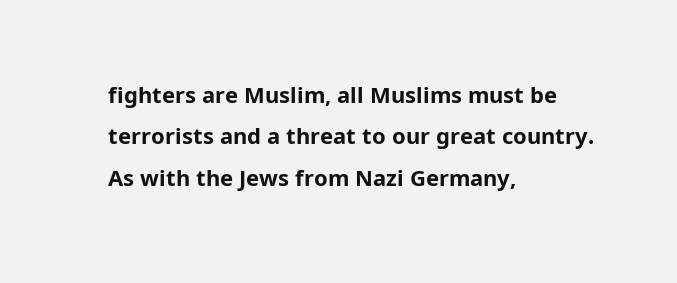fighters are Muslim, all Muslims must be terrorists and a threat to our great country. As with the Jews from Nazi Germany,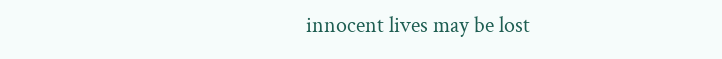innocent lives may be lost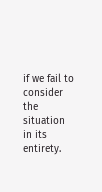if we fail to consider the situation in its entirety.